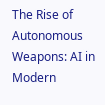The Rise of Autonomous Weapons: AI in Modern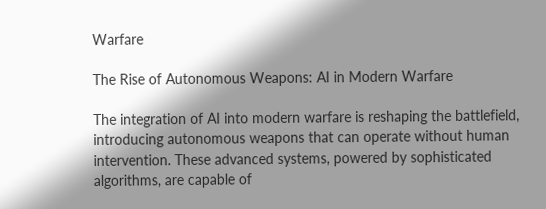Warfare

The Rise of Autonomous Weapons: AI in Modern Warfare

The integration of AI into modern warfare is reshaping the battlefield, introducing autonomous weapons that can operate without human intervention. These advanced systems, powered by sophisticated algorithms, are capable of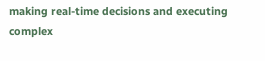making real-time decisions and executing complex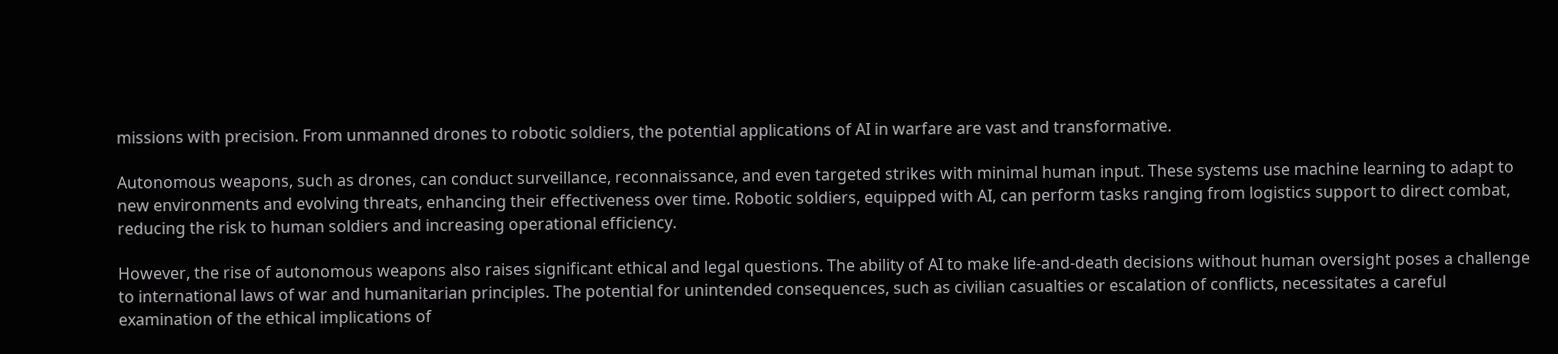missions with precision. From unmanned drones to robotic soldiers, the potential applications of AI in warfare are vast and transformative.

Autonomous weapons, such as drones, can conduct surveillance, reconnaissance, and even targeted strikes with minimal human input. These systems use machine learning to adapt to new environments and evolving threats, enhancing their effectiveness over time. Robotic soldiers, equipped with AI, can perform tasks ranging from logistics support to direct combat, reducing the risk to human soldiers and increasing operational efficiency.

However, the rise of autonomous weapons also raises significant ethical and legal questions. The ability of AI to make life-and-death decisions without human oversight poses a challenge to international laws of war and humanitarian principles. The potential for unintended consequences, such as civilian casualties or escalation of conflicts, necessitates a careful examination of the ethical implications of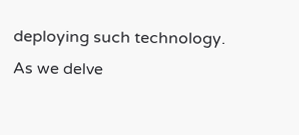deploying such technology. As we delve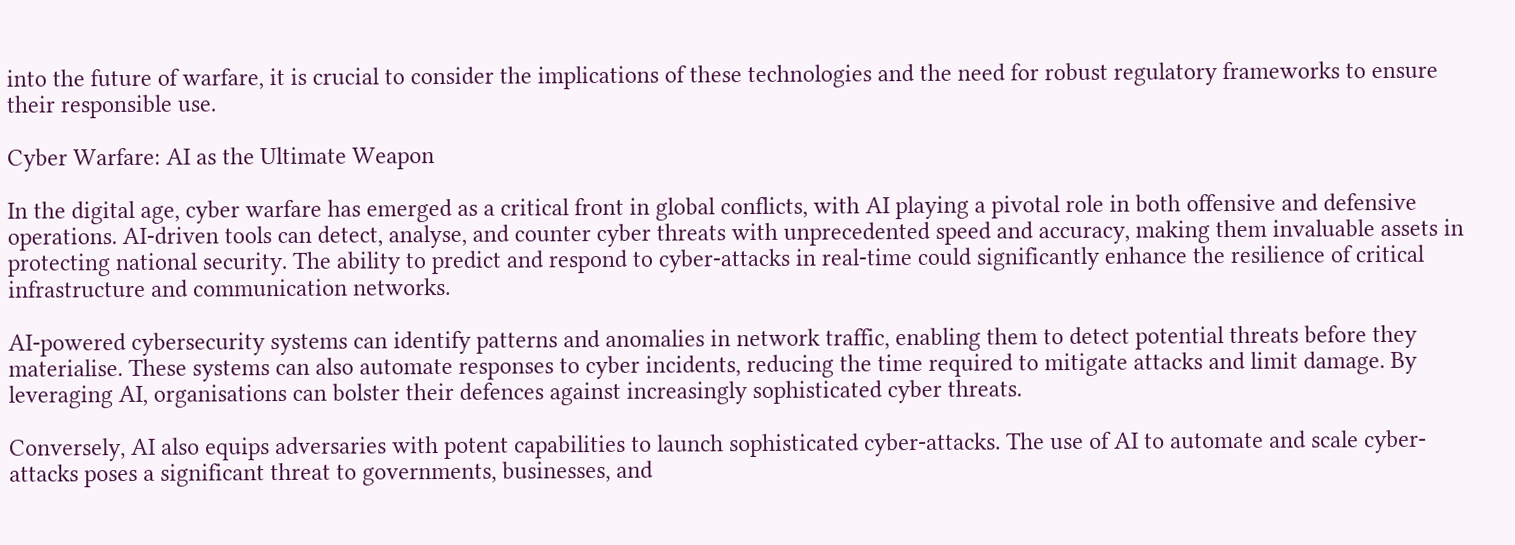into the future of warfare, it is crucial to consider the implications of these technologies and the need for robust regulatory frameworks to ensure their responsible use.

Cyber Warfare: AI as the Ultimate Weapon

In the digital age, cyber warfare has emerged as a critical front in global conflicts, with AI playing a pivotal role in both offensive and defensive operations. AI-driven tools can detect, analyse, and counter cyber threats with unprecedented speed and accuracy, making them invaluable assets in protecting national security. The ability to predict and respond to cyber-attacks in real-time could significantly enhance the resilience of critical infrastructure and communication networks.

AI-powered cybersecurity systems can identify patterns and anomalies in network traffic, enabling them to detect potential threats before they materialise. These systems can also automate responses to cyber incidents, reducing the time required to mitigate attacks and limit damage. By leveraging AI, organisations can bolster their defences against increasingly sophisticated cyber threats.

Conversely, AI also equips adversaries with potent capabilities to launch sophisticated cyber-attacks. The use of AI to automate and scale cyber-attacks poses a significant threat to governments, businesses, and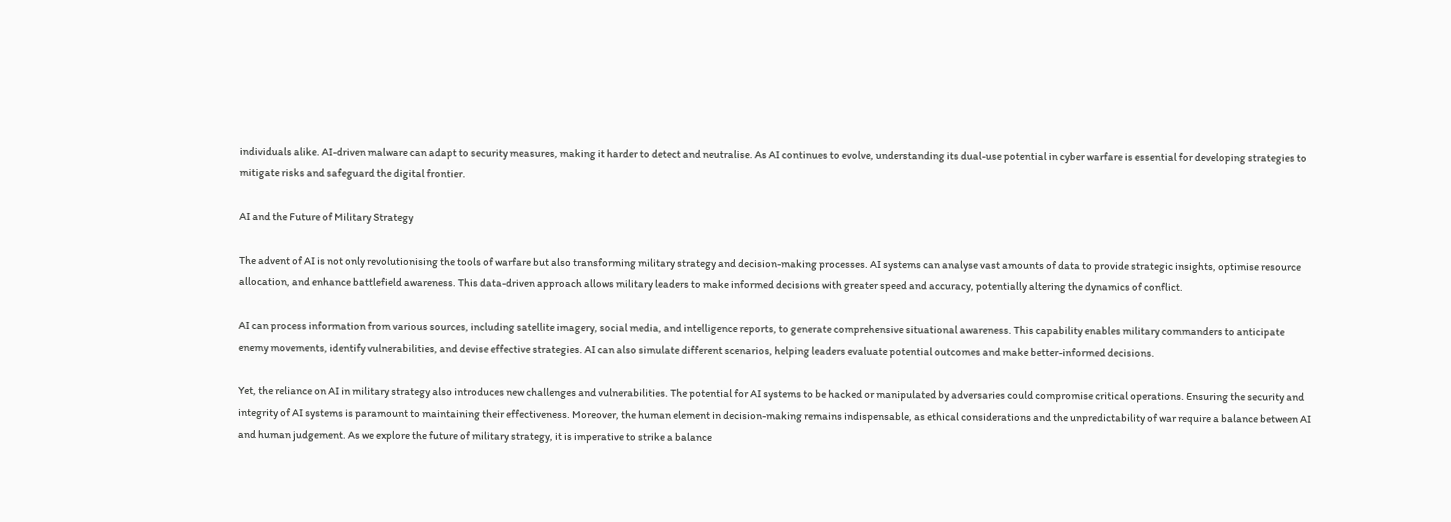individuals alike. AI-driven malware can adapt to security measures, making it harder to detect and neutralise. As AI continues to evolve, understanding its dual-use potential in cyber warfare is essential for developing strategies to mitigate risks and safeguard the digital frontier.

AI and the Future of Military Strategy

The advent of AI is not only revolutionising the tools of warfare but also transforming military strategy and decision-making processes. AI systems can analyse vast amounts of data to provide strategic insights, optimise resource allocation, and enhance battlefield awareness. This data-driven approach allows military leaders to make informed decisions with greater speed and accuracy, potentially altering the dynamics of conflict.

AI can process information from various sources, including satellite imagery, social media, and intelligence reports, to generate comprehensive situational awareness. This capability enables military commanders to anticipate enemy movements, identify vulnerabilities, and devise effective strategies. AI can also simulate different scenarios, helping leaders evaluate potential outcomes and make better-informed decisions.

Yet, the reliance on AI in military strategy also introduces new challenges and vulnerabilities. The potential for AI systems to be hacked or manipulated by adversaries could compromise critical operations. Ensuring the security and integrity of AI systems is paramount to maintaining their effectiveness. Moreover, the human element in decision-making remains indispensable, as ethical considerations and the unpredictability of war require a balance between AI and human judgement. As we explore the future of military strategy, it is imperative to strike a balance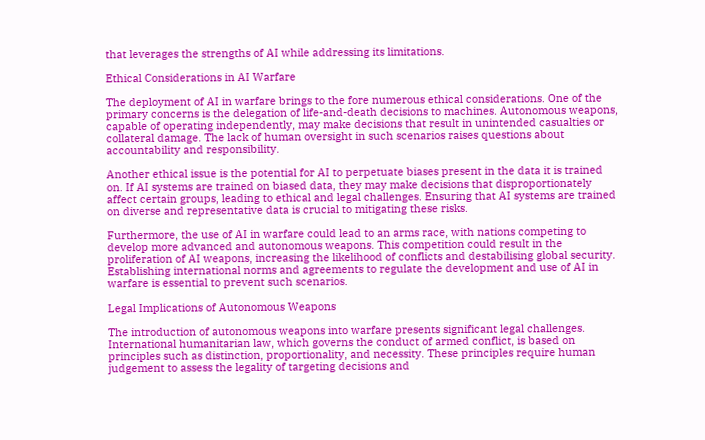that leverages the strengths of AI while addressing its limitations.

Ethical Considerations in AI Warfare

The deployment of AI in warfare brings to the fore numerous ethical considerations. One of the primary concerns is the delegation of life-and-death decisions to machines. Autonomous weapons, capable of operating independently, may make decisions that result in unintended casualties or collateral damage. The lack of human oversight in such scenarios raises questions about accountability and responsibility.

Another ethical issue is the potential for AI to perpetuate biases present in the data it is trained on. If AI systems are trained on biased data, they may make decisions that disproportionately affect certain groups, leading to ethical and legal challenges. Ensuring that AI systems are trained on diverse and representative data is crucial to mitigating these risks.

Furthermore, the use of AI in warfare could lead to an arms race, with nations competing to develop more advanced and autonomous weapons. This competition could result in the proliferation of AI weapons, increasing the likelihood of conflicts and destabilising global security. Establishing international norms and agreements to regulate the development and use of AI in warfare is essential to prevent such scenarios.

Legal Implications of Autonomous Weapons

The introduction of autonomous weapons into warfare presents significant legal challenges. International humanitarian law, which governs the conduct of armed conflict, is based on principles such as distinction, proportionality, and necessity. These principles require human judgement to assess the legality of targeting decisions and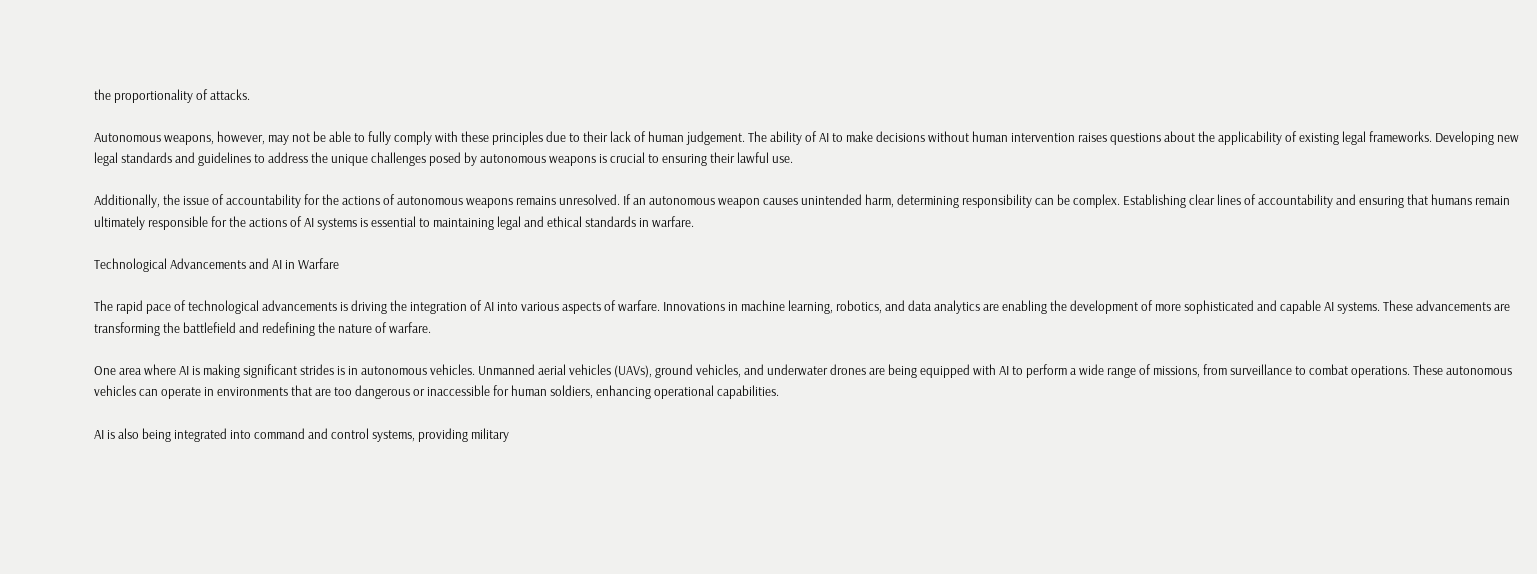the proportionality of attacks.

Autonomous weapons, however, may not be able to fully comply with these principles due to their lack of human judgement. The ability of AI to make decisions without human intervention raises questions about the applicability of existing legal frameworks. Developing new legal standards and guidelines to address the unique challenges posed by autonomous weapons is crucial to ensuring their lawful use.

Additionally, the issue of accountability for the actions of autonomous weapons remains unresolved. If an autonomous weapon causes unintended harm, determining responsibility can be complex. Establishing clear lines of accountability and ensuring that humans remain ultimately responsible for the actions of AI systems is essential to maintaining legal and ethical standards in warfare.

Technological Advancements and AI in Warfare

The rapid pace of technological advancements is driving the integration of AI into various aspects of warfare. Innovations in machine learning, robotics, and data analytics are enabling the development of more sophisticated and capable AI systems. These advancements are transforming the battlefield and redefining the nature of warfare.

One area where AI is making significant strides is in autonomous vehicles. Unmanned aerial vehicles (UAVs), ground vehicles, and underwater drones are being equipped with AI to perform a wide range of missions, from surveillance to combat operations. These autonomous vehicles can operate in environments that are too dangerous or inaccessible for human soldiers, enhancing operational capabilities.

AI is also being integrated into command and control systems, providing military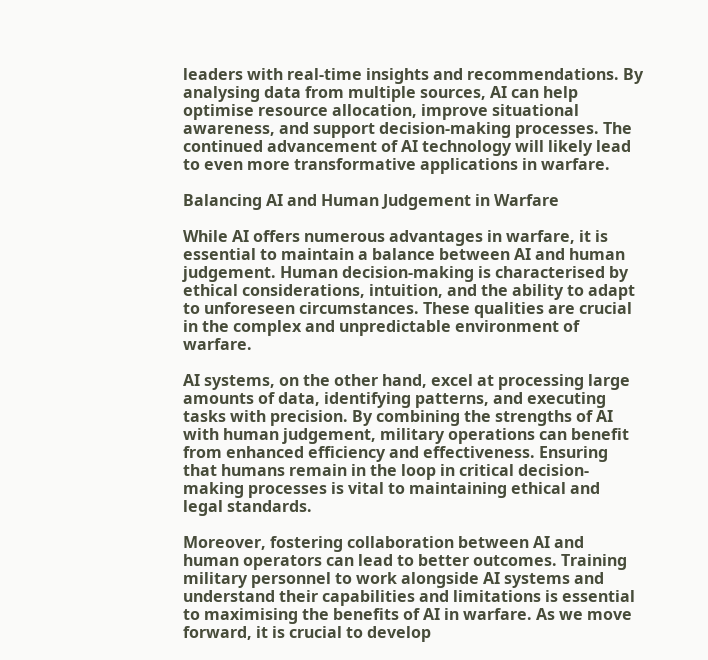leaders with real-time insights and recommendations. By analysing data from multiple sources, AI can help optimise resource allocation, improve situational awareness, and support decision-making processes. The continued advancement of AI technology will likely lead to even more transformative applications in warfare.

Balancing AI and Human Judgement in Warfare

While AI offers numerous advantages in warfare, it is essential to maintain a balance between AI and human judgement. Human decision-making is characterised by ethical considerations, intuition, and the ability to adapt to unforeseen circumstances. These qualities are crucial in the complex and unpredictable environment of warfare.

AI systems, on the other hand, excel at processing large amounts of data, identifying patterns, and executing tasks with precision. By combining the strengths of AI with human judgement, military operations can benefit from enhanced efficiency and effectiveness. Ensuring that humans remain in the loop in critical decision-making processes is vital to maintaining ethical and legal standards.

Moreover, fostering collaboration between AI and human operators can lead to better outcomes. Training military personnel to work alongside AI systems and understand their capabilities and limitations is essential to maximising the benefits of AI in warfare. As we move forward, it is crucial to develop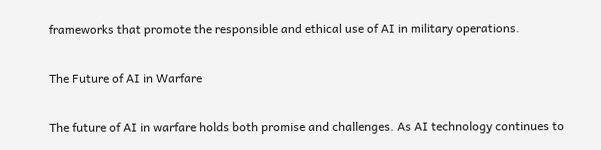frameworks that promote the responsible and ethical use of AI in military operations.

The Future of AI in Warfare

The future of AI in warfare holds both promise and challenges. As AI technology continues to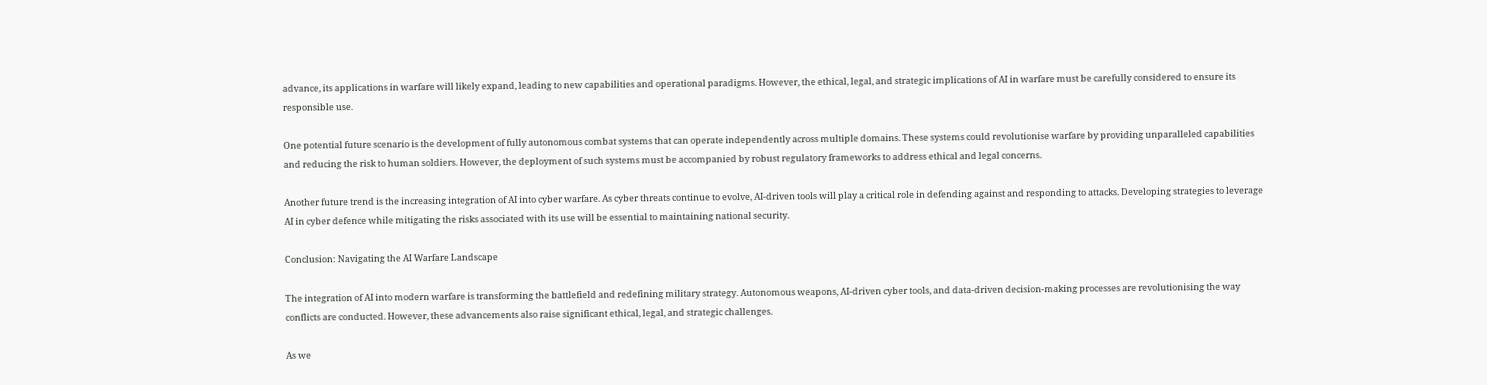advance, its applications in warfare will likely expand, leading to new capabilities and operational paradigms. However, the ethical, legal, and strategic implications of AI in warfare must be carefully considered to ensure its responsible use.

One potential future scenario is the development of fully autonomous combat systems that can operate independently across multiple domains. These systems could revolutionise warfare by providing unparalleled capabilities and reducing the risk to human soldiers. However, the deployment of such systems must be accompanied by robust regulatory frameworks to address ethical and legal concerns.

Another future trend is the increasing integration of AI into cyber warfare. As cyber threats continue to evolve, AI-driven tools will play a critical role in defending against and responding to attacks. Developing strategies to leverage AI in cyber defence while mitigating the risks associated with its use will be essential to maintaining national security.

Conclusion: Navigating the AI Warfare Landscape

The integration of AI into modern warfare is transforming the battlefield and redefining military strategy. Autonomous weapons, AI-driven cyber tools, and data-driven decision-making processes are revolutionising the way conflicts are conducted. However, these advancements also raise significant ethical, legal, and strategic challenges.

As we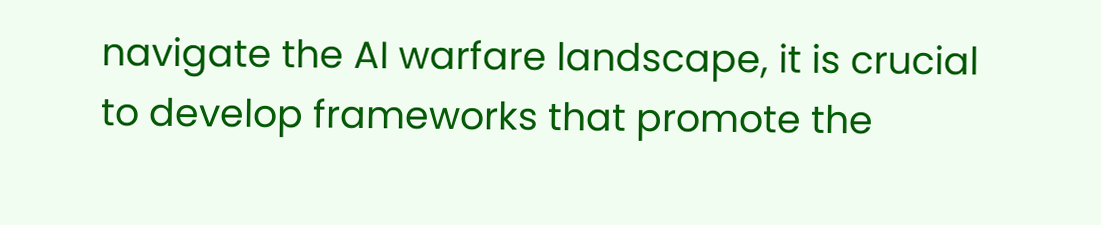navigate the AI warfare landscape, it is crucial to develop frameworks that promote the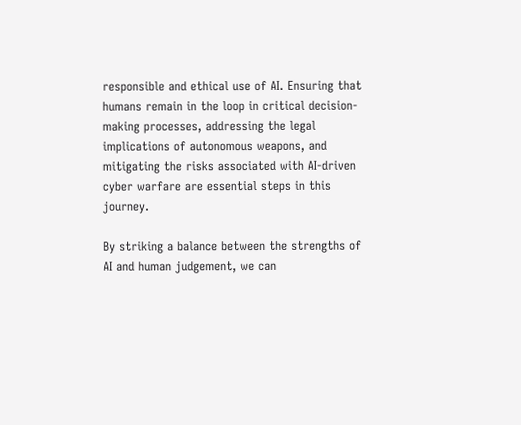responsible and ethical use of AI. Ensuring that humans remain in the loop in critical decision-making processes, addressing the legal implications of autonomous weapons, and mitigating the risks associated with AI-driven cyber warfare are essential steps in this journey.

By striking a balance between the strengths of AI and human judgement, we can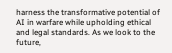harness the transformative potential of AI in warfare while upholding ethical and legal standards. As we look to the future,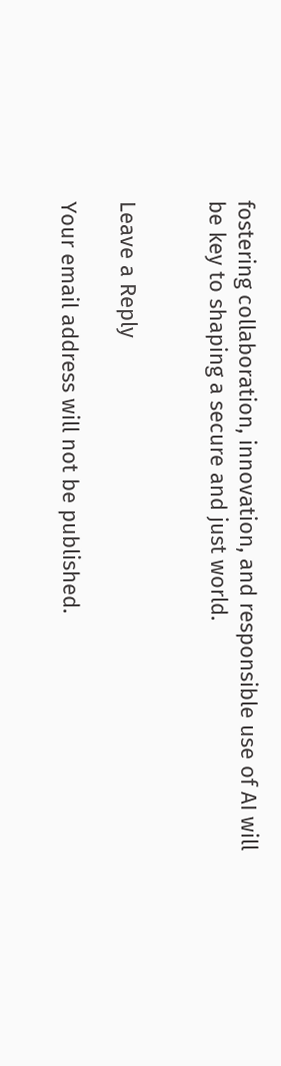fostering collaboration, innovation, and responsible use of AI will be key to shaping a secure and just world.


Leave a Reply

Your email address will not be published.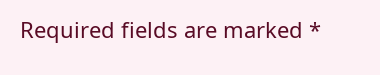Required fields are marked *